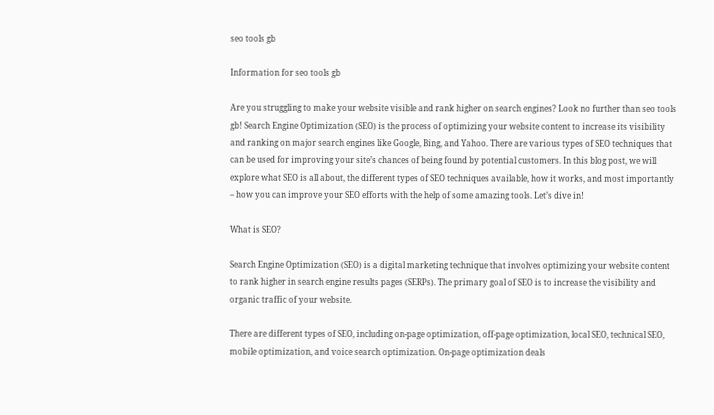seo tools gb

Information for seo tools gb

Are you struggling to make your website visible and rank higher on search engines? Look no further than seo tools gb! Search Engine Optimization (SEO) is the process of optimizing your website content to increase its visibility and ranking on major search engines like Google, Bing, and Yahoo. There are various types of SEO techniques that can be used for improving your site’s chances of being found by potential customers. In this blog post, we will explore what SEO is all about, the different types of SEO techniques available, how it works, and most importantly – how you can improve your SEO efforts with the help of some amazing tools. Let’s dive in!

What is SEO?

Search Engine Optimization (SEO) is a digital marketing technique that involves optimizing your website content to rank higher in search engine results pages (SERPs). The primary goal of SEO is to increase the visibility and organic traffic of your website.

There are different types of SEO, including on-page optimization, off-page optimization, local SEO, technical SEO, mobile optimization, and voice search optimization. On-page optimization deals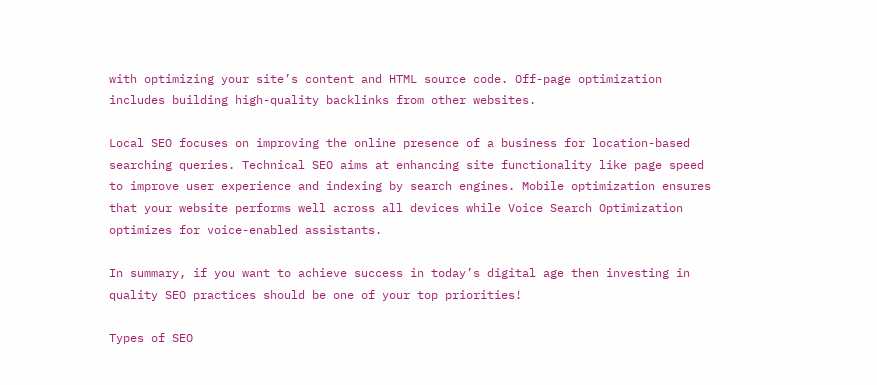with optimizing your site’s content and HTML source code. Off-page optimization includes building high-quality backlinks from other websites.

Local SEO focuses on improving the online presence of a business for location-based searching queries. Technical SEO aims at enhancing site functionality like page speed to improve user experience and indexing by search engines. Mobile optimization ensures that your website performs well across all devices while Voice Search Optimization optimizes for voice-enabled assistants.

In summary, if you want to achieve success in today’s digital age then investing in quality SEO practices should be one of your top priorities!

Types of SEO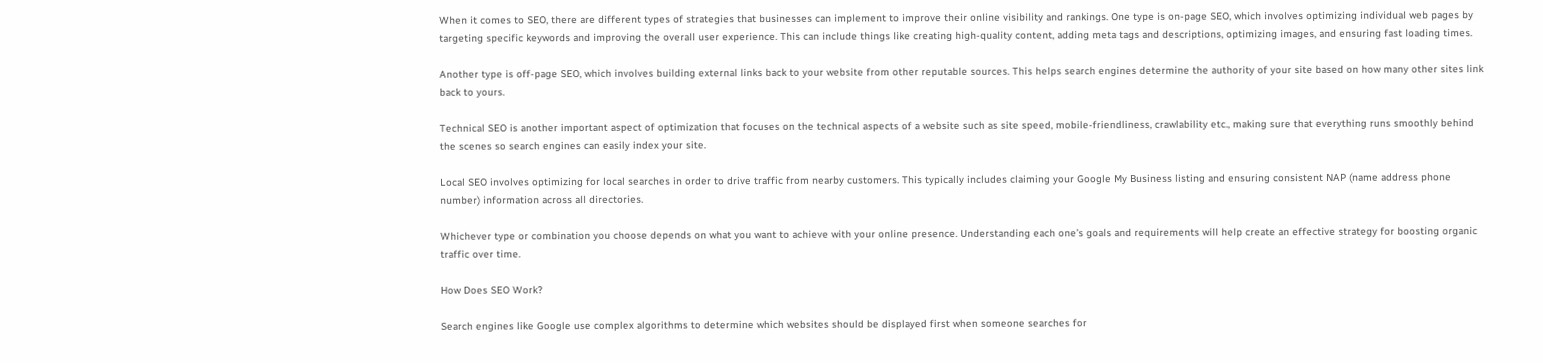When it comes to SEO, there are different types of strategies that businesses can implement to improve their online visibility and rankings. One type is on-page SEO, which involves optimizing individual web pages by targeting specific keywords and improving the overall user experience. This can include things like creating high-quality content, adding meta tags and descriptions, optimizing images, and ensuring fast loading times.

Another type is off-page SEO, which involves building external links back to your website from other reputable sources. This helps search engines determine the authority of your site based on how many other sites link back to yours.

Technical SEO is another important aspect of optimization that focuses on the technical aspects of a website such as site speed, mobile-friendliness, crawlability etc., making sure that everything runs smoothly behind the scenes so search engines can easily index your site.

Local SEO involves optimizing for local searches in order to drive traffic from nearby customers. This typically includes claiming your Google My Business listing and ensuring consistent NAP (name address phone number) information across all directories.

Whichever type or combination you choose depends on what you want to achieve with your online presence. Understanding each one’s goals and requirements will help create an effective strategy for boosting organic traffic over time.

How Does SEO Work?

Search engines like Google use complex algorithms to determine which websites should be displayed first when someone searches for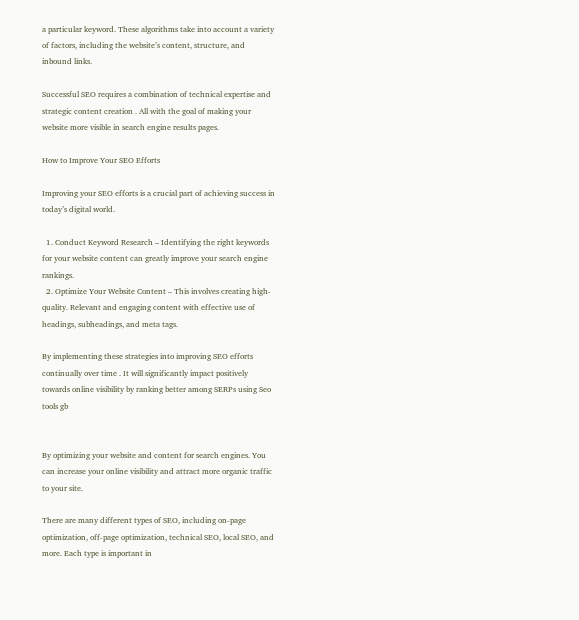a particular keyword. These algorithms take into account a variety of factors, including the website’s content, structure, and inbound links.

Successful SEO requires a combination of technical expertise and strategic content creation . All with the goal of making your website more visible in search engine results pages.

How to Improve Your SEO Efforts

Improving your SEO efforts is a crucial part of achieving success in today’s digital world.

  1. Conduct Keyword Research – Identifying the right keywords for your website content can greatly improve your search engine rankings.
  2. Optimize Your Website Content – This involves creating high-quality. Relevant and engaging content with effective use of headings, subheadings, and meta tags.

By implementing these strategies into improving SEO efforts continually over time . It will significantly impact positively towards online visibility by ranking better among SERPs using Seo tools gb


By optimizing your website and content for search engines. You can increase your online visibility and attract more organic traffic to your site.

There are many different types of SEO, including on-page optimization, off-page optimization, technical SEO, local SEO, and more. Each type is important in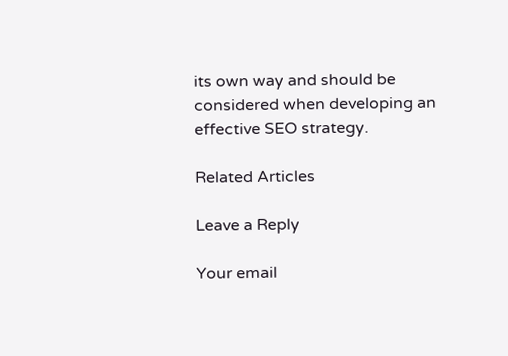its own way and should be considered when developing an effective SEO strategy.

Related Articles

Leave a Reply

Your email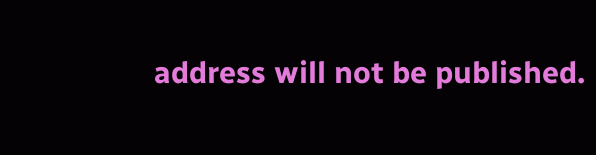address will not be published.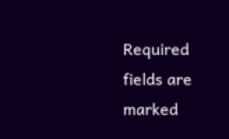Required fields are marked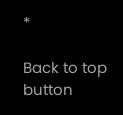*

Back to top button